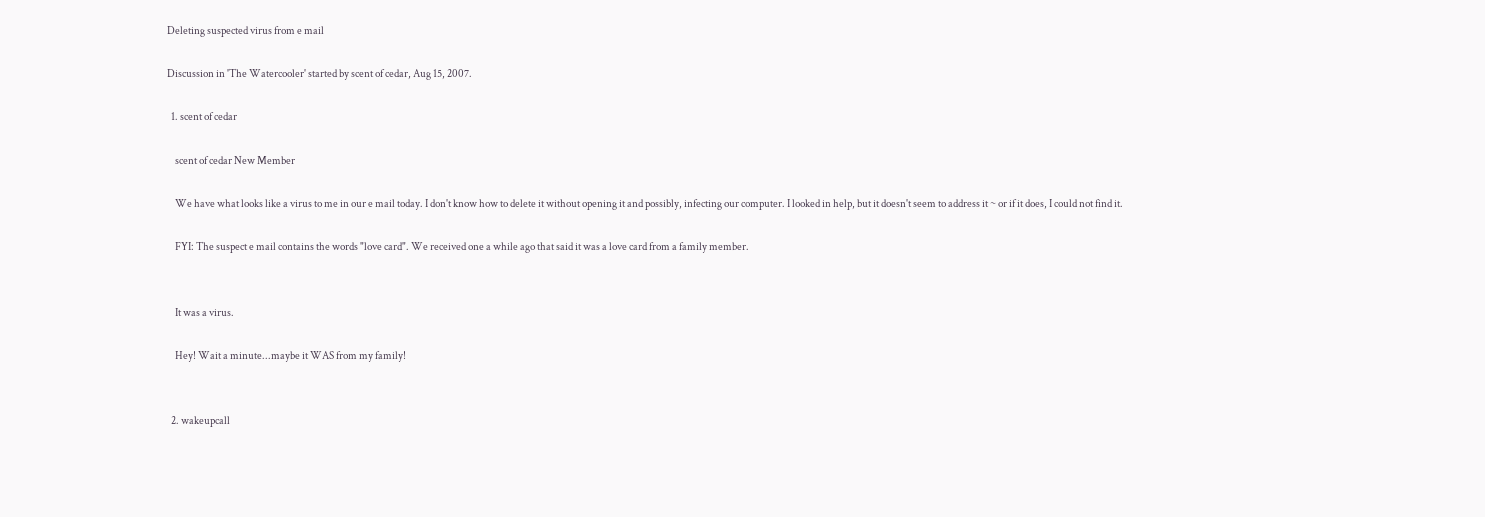Deleting suspected virus from e mail

Discussion in 'The Watercooler' started by scent of cedar, Aug 15, 2007.

  1. scent of cedar

    scent of cedar New Member

    We have what looks like a virus to me in our e mail today. I don't know how to delete it without opening it and possibly, infecting our computer. I looked in help, but it doesn't seem to address it ~ or if it does, I could not find it.

    FYI: The suspect e mail contains the words "love card". We received one a while ago that said it was a love card from a family member.


    It was a virus.

    Hey! Wait a minute...maybe it WAS from my family!


  2. wakeupcall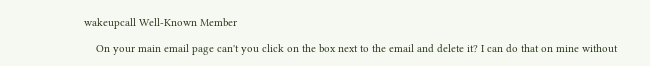wakeupcall Well-Known Member

    On your main email page can't you click on the box next to the email and delete it? I can do that on mine without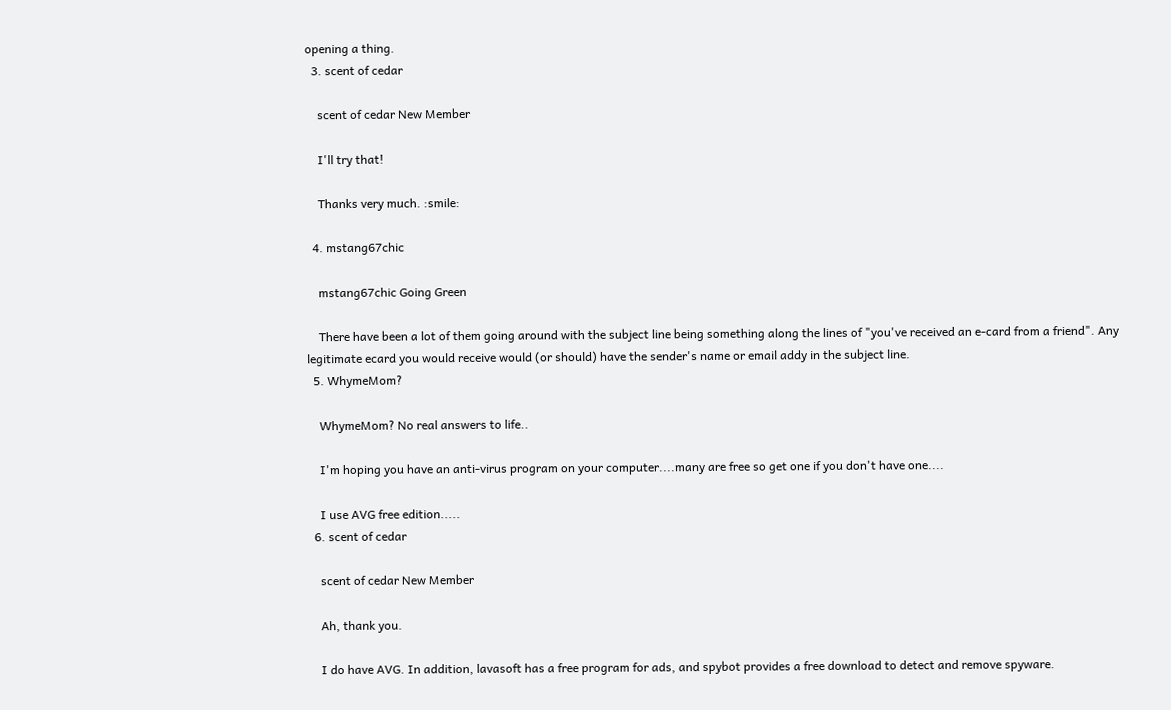opening a thing.
  3. scent of cedar

    scent of cedar New Member

    I'll try that!

    Thanks very much. :smile:

  4. mstang67chic

    mstang67chic Going Green

    There have been a lot of them going around with the subject line being something along the lines of "you've received an e-card from a friend". Any legitimate ecard you would receive would (or should) have the sender's name or email addy in the subject line.
  5. WhymeMom?

    WhymeMom? No real answers to life..

    I'm hoping you have an anti-virus program on your computer....many are free so get one if you don't have one....

    I use AVG free edition.....
  6. scent of cedar

    scent of cedar New Member

    Ah, thank you.

    I do have AVG. In addition, lavasoft has a free program for ads, and spybot provides a free download to detect and remove spyware.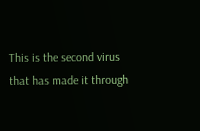This is the second virus that has made it through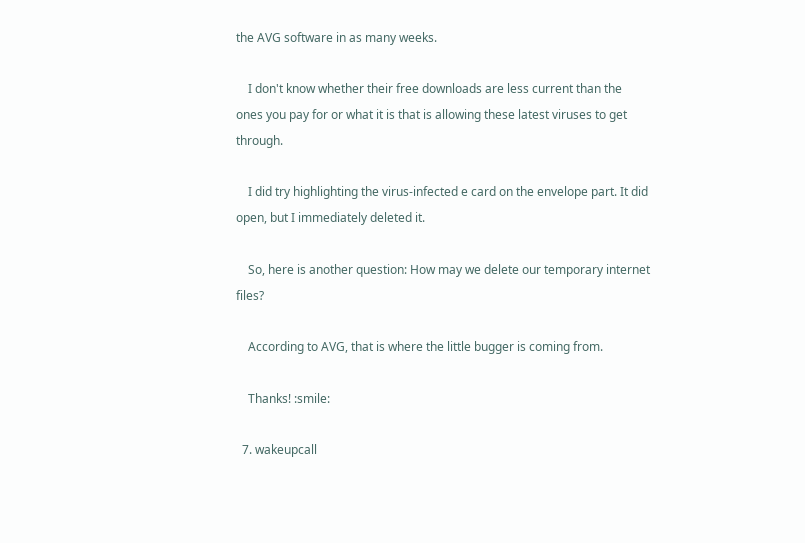the AVG software in as many weeks.

    I don't know whether their free downloads are less current than the ones you pay for or what it is that is allowing these latest viruses to get through.

    I did try highlighting the virus-infected e card on the envelope part. It did open, but I immediately deleted it.

    So, here is another question: How may we delete our temporary internet files?

    According to AVG, that is where the little bugger is coming from.

    Thanks! :smile:

  7. wakeupcall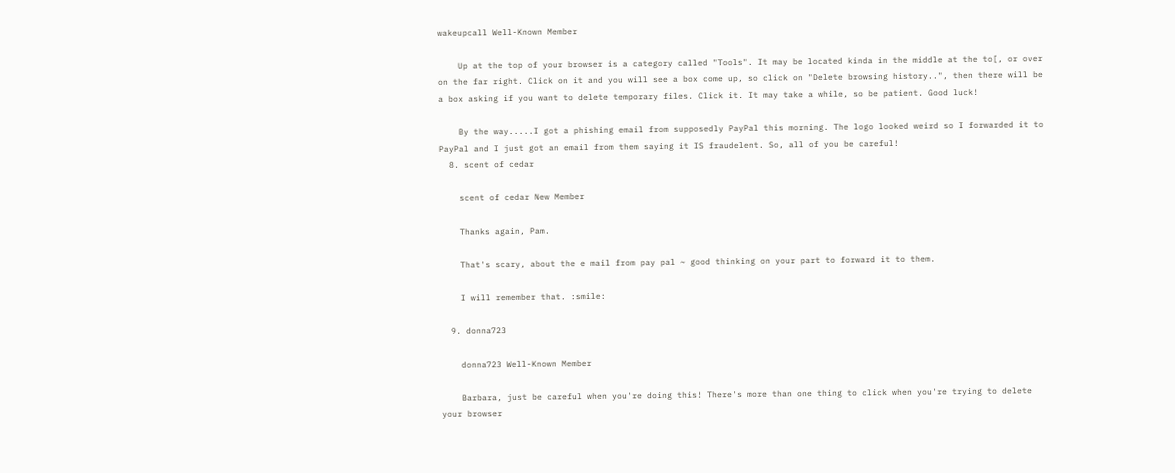wakeupcall Well-Known Member

    Up at the top of your browser is a category called "Tools". It may be located kinda in the middle at the to[, or over on the far right. Click on it and you will see a box come up, so click on "Delete browsing history..", then there will be a box asking if you want to delete temporary files. Click it. It may take a while, so be patient. Good luck!

    By the way.....I got a phishing email from supposedly PayPal this morning. The logo looked weird so I forwarded it to PayPal and I just got an email from them saying it IS fraudelent. So, all of you be careful!
  8. scent of cedar

    scent of cedar New Member

    Thanks again, Pam.

    That's scary, about the e mail from pay pal ~ good thinking on your part to forward it to them.

    I will remember that. :smile:

  9. donna723

    donna723 Well-Known Member

    Barbara, just be careful when you're doing this! There's more than one thing to click when you're trying to delete your browser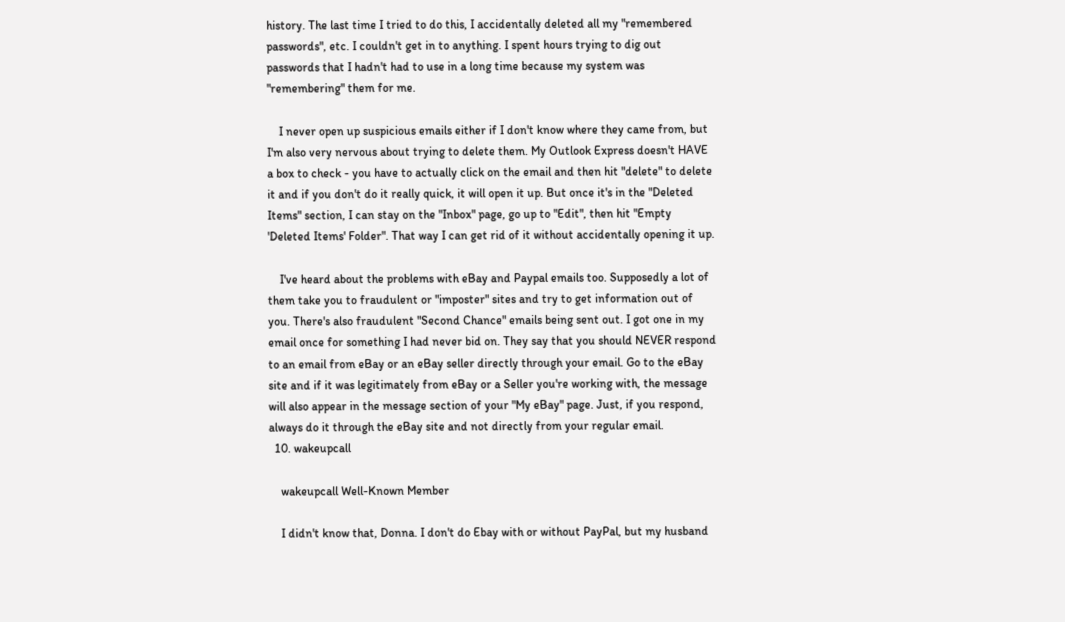history. The last time I tried to do this, I accidentally deleted all my "remembered passwords", etc. I couldn't get in to anything. I spent hours trying to dig out passwords that I hadn't had to use in a long time because my system was "remembering" them for me.

    I never open up suspicious emails either if I don't know where they came from, but I'm also very nervous about trying to delete them. My Outlook Express doesn't HAVE a box to check - you have to actually click on the email and then hit "delete" to delete it and if you don't do it really quick, it will open it up. But once it's in the "Deleted Items" section, I can stay on the "Inbox" page, go up to "Edit", then hit "Empty 'Deleted Items' Folder". That way I can get rid of it without accidentally opening it up.

    I've heard about the problems with eBay and Paypal emails too. Supposedly a lot of them take you to fraudulent or "imposter" sites and try to get information out of you. There's also fraudulent "Second Chance" emails being sent out. I got one in my email once for something I had never bid on. They say that you should NEVER respond to an email from eBay or an eBay seller directly through your email. Go to the eBay site and if it was legitimately from eBay or a Seller you're working with, the message will also appear in the message section of your "My eBay" page. Just, if you respond, always do it through the eBay site and not directly from your regular email.
  10. wakeupcall

    wakeupcall Well-Known Member

    I didn't know that, Donna. I don't do Ebay with or without PayPal, but my husband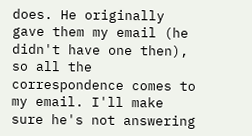does. He originally gave them my email (he didn't have one then), so all the correspondence comes to my email. I'll make sure he's not answering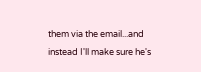them via the email...and instead I'll make sure he's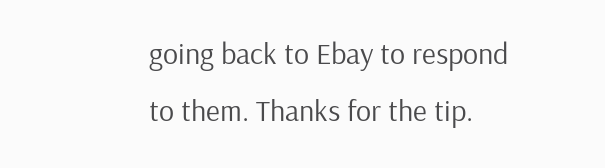going back to Ebay to respond to them. Thanks for the tip.